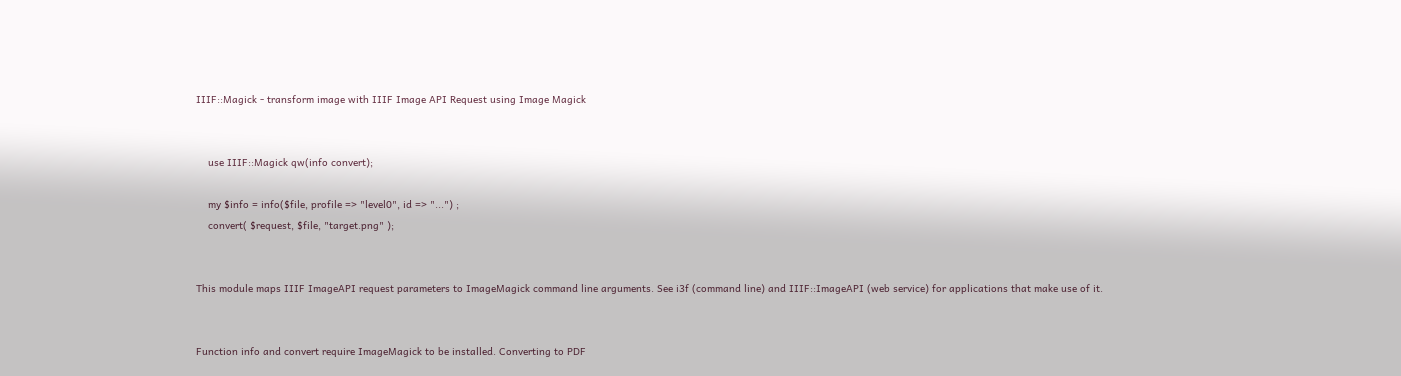IIIF::Magick - transform image with IIIF Image API Request using Image Magick


    use IIIF::Magick qw(info convert);

    my $info = info($file, profile => "level0", id => "...") ;
    convert( $request, $file, "target.png" );


This module maps IIIF ImageAPI request parameters to ImageMagick command line arguments. See i3f (command line) and IIIF::ImageAPI (web service) for applications that make use of it.


Function info and convert require ImageMagick to be installed. Converting to PDF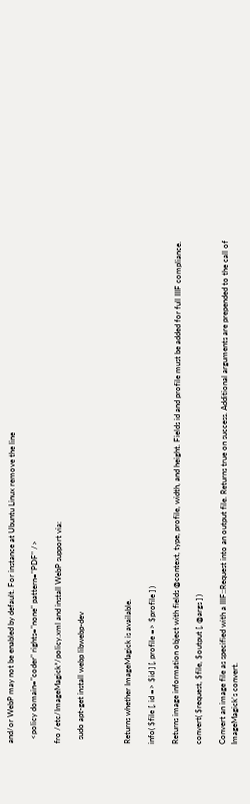and/or WebP may not be enabled by default. For instance at Ubuntu Linux remove the line

  <policy domain="coder" rights="none" pattern="PDF" />

fro /etc/ImageMagick*/policy.xml and install WebP support via:

  sudo apt-get install webp libwebp-dev



Returns whether ImageMagick is available.

info( $file [, id => $id ] [, profile => $profile ] )

Returns image information object with fields @context, type, profile, width, and height. Fields id and profile must be added for full IIIF compliance.

convert( $request, $file, $output [, @args ] )

Convert an image file as specified with a IIIF::Request into an output file. Returns true on success. Additional arguments are prepended to the call of ImageMagick's convert.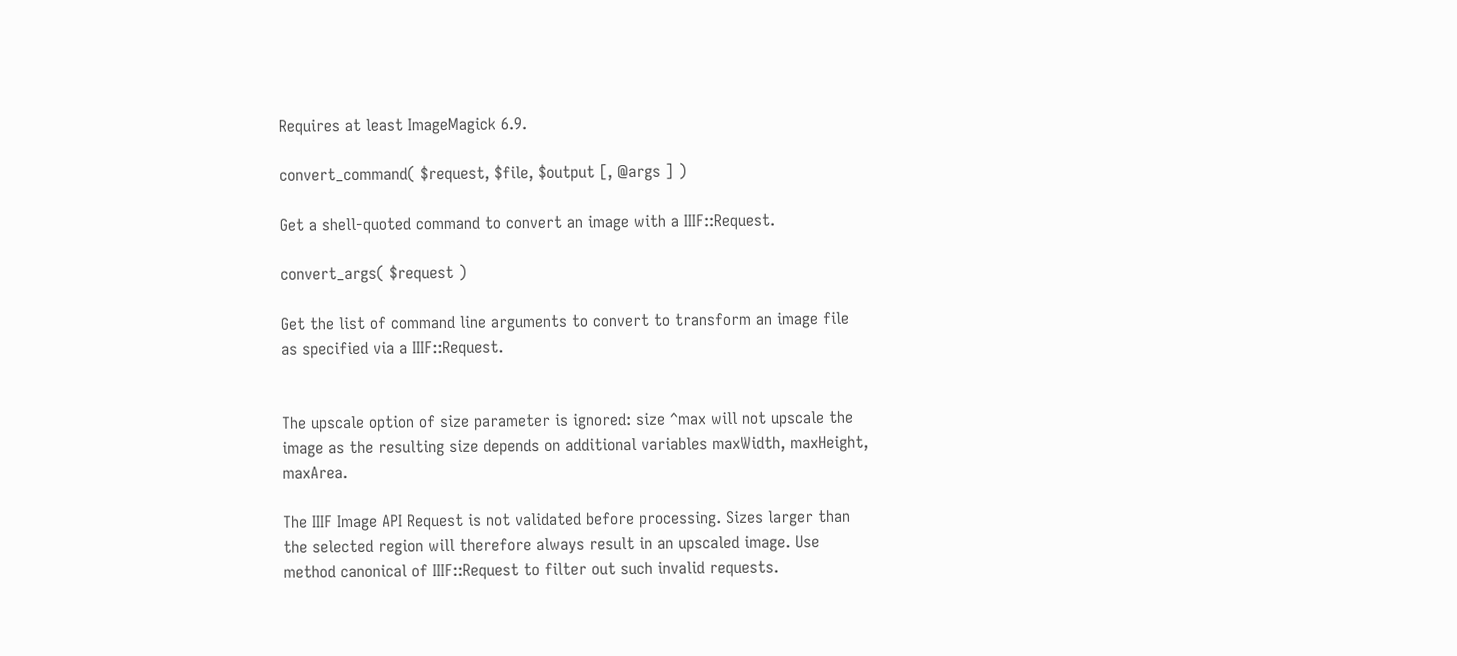Requires at least ImageMagick 6.9.

convert_command( $request, $file, $output [, @args ] )

Get a shell-quoted command to convert an image with a IIIF::Request.

convert_args( $request )

Get the list of command line arguments to convert to transform an image file as specified via a IIIF::Request.


The upscale option of size parameter is ignored: size ^max will not upscale the image as the resulting size depends on additional variables maxWidth, maxHeight, maxArea.

The IIIF Image API Request is not validated before processing. Sizes larger than the selected region will therefore always result in an upscaled image. Use method canonical of IIIF::Request to filter out such invalid requests.